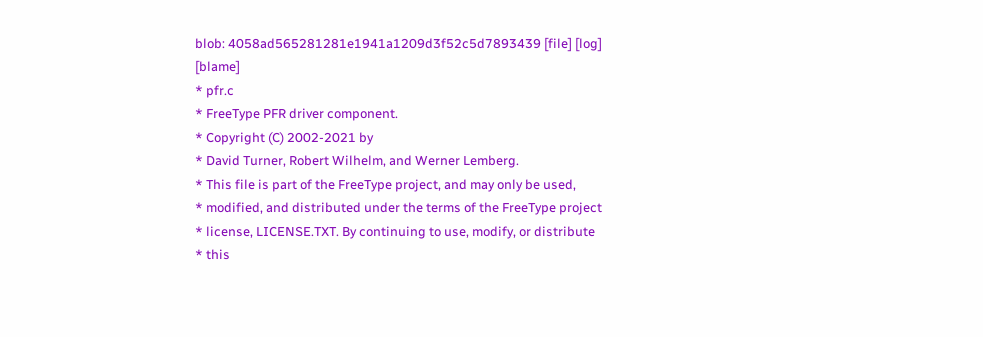blob: 4058ad565281281e1941a1209d3f52c5d7893439 [file] [log] [blame]
* pfr.c
* FreeType PFR driver component.
* Copyright (C) 2002-2021 by
* David Turner, Robert Wilhelm, and Werner Lemberg.
* This file is part of the FreeType project, and may only be used,
* modified, and distributed under the terms of the FreeType project
* license, LICENSE.TXT. By continuing to use, modify, or distribute
* this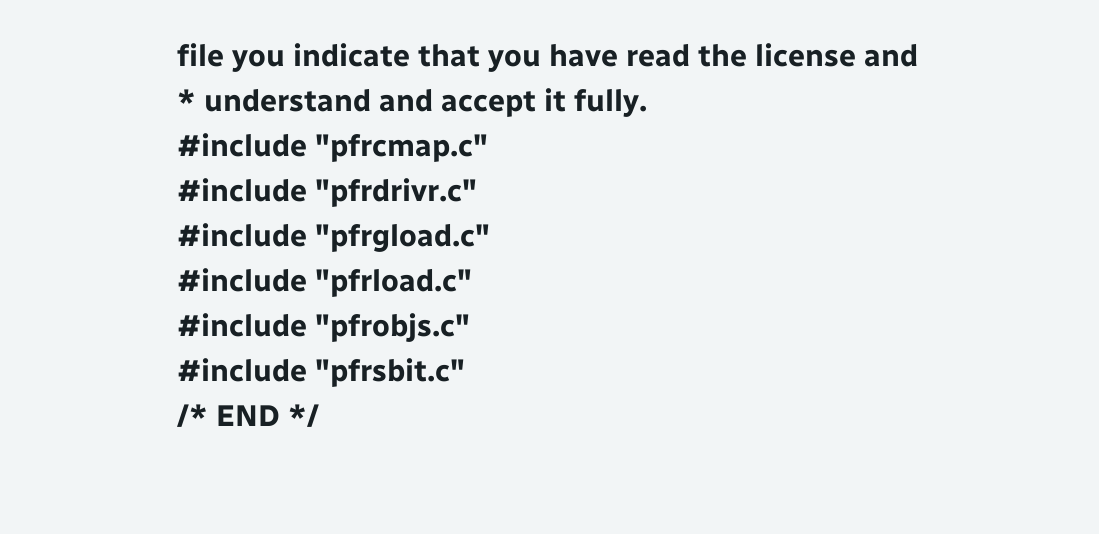file you indicate that you have read the license and
* understand and accept it fully.
#include "pfrcmap.c"
#include "pfrdrivr.c"
#include "pfrgload.c"
#include "pfrload.c"
#include "pfrobjs.c"
#include "pfrsbit.c"
/* END */